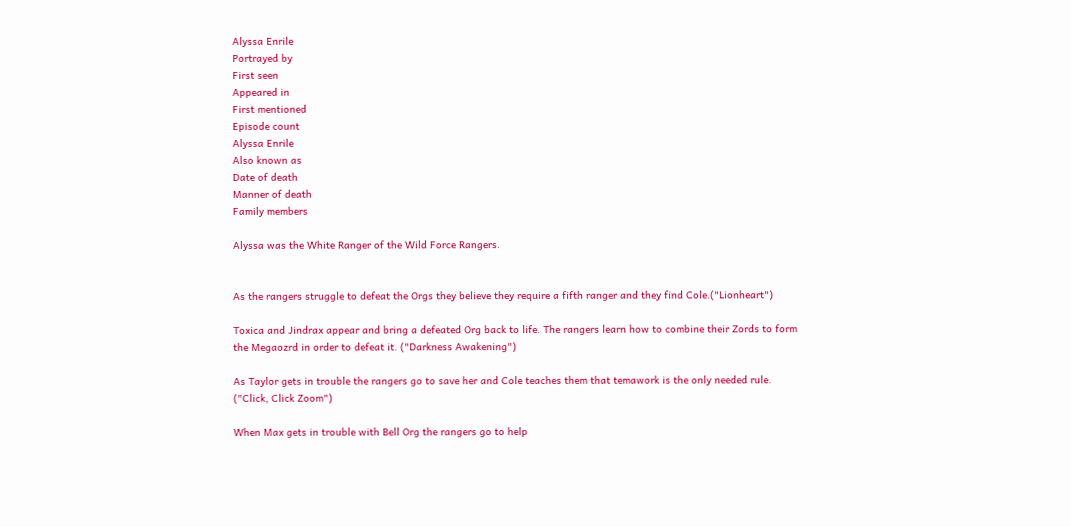Alyssa Enrile
Portrayed by
First seen
Appeared in
First mentioned
Episode count
Alyssa Enrile
Also known as
Date of death
Manner of death
Family members

Alyssa was the White Ranger of the Wild Force Rangers.


As the rangers struggle to defeat the Orgs they believe they require a fifth ranger and they find Cole.("Lionheart")

Toxica and Jindrax appear and bring a defeated Org back to life. The rangers learn how to combine their Zords to form the Megaozrd in order to defeat it. ("Darkness Awakening")

As Taylor gets in trouble the rangers go to save her and Cole teaches them that temawork is the only needed rule. ("Click, Click Zoom")

When Max gets in trouble with Bell Org the rangers go to help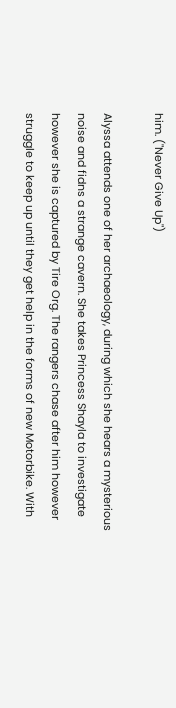him. ("Never Give Up")

Alyssa attends one of her archaeology, during which she hears a mysterious noise and fidns a strange cavern. She takes Princess Shayla to investigate however she is captured by Tire Org. The rangers chase after him however struggle to keep up until they get help in the forms of new Motorbike. With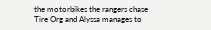the motorbikes the rangers chase Tire Org and Alyssa manages to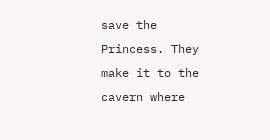save the Princess. They make it to the cavern where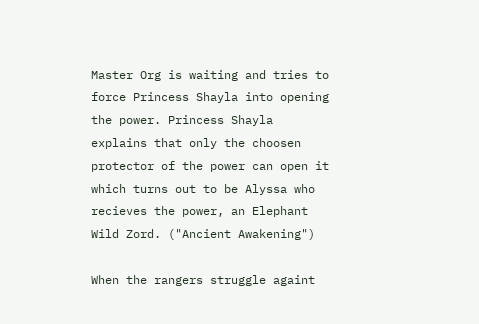Master Org is waiting and tries to force Princess Shayla into opening the power. Princess Shayla explains that only the choosen protector of the power can open it which turns out to be Alyssa who recieves the power, an Elephant Wild Zord. ("Ancient Awakening")

When the rangers struggle againt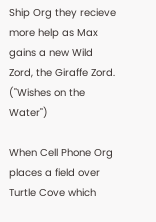Ship Org they recieve more help as Max gains a new Wild Zord, the Giraffe Zord. ("Wishes on the Water")

When Cell Phone Org places a field over Turtle Cove which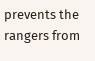prevents the rangers from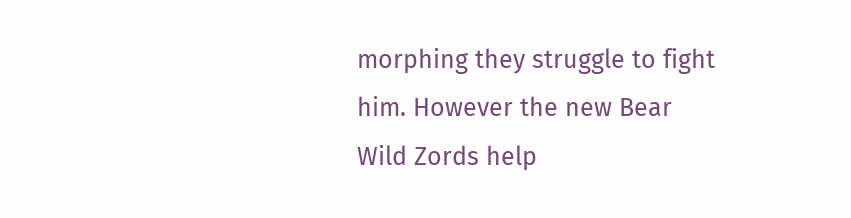morphing they struggle to fight him. However the new Bear Wild Zords help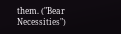them. ("Bear Necessities")